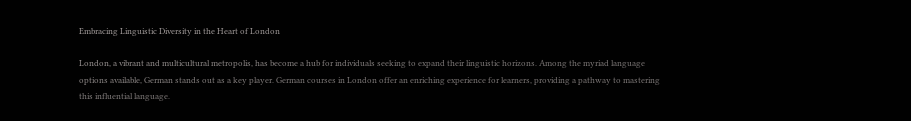Embracing Linguistic Diversity in the Heart of London

London, a vibrant and multicultural metropolis, has become a hub for individuals seeking to expand their linguistic horizons. Among the myriad language options available, German stands out as a key player. German courses in London offer an enriching experience for learners, providing a pathway to mastering this influential language.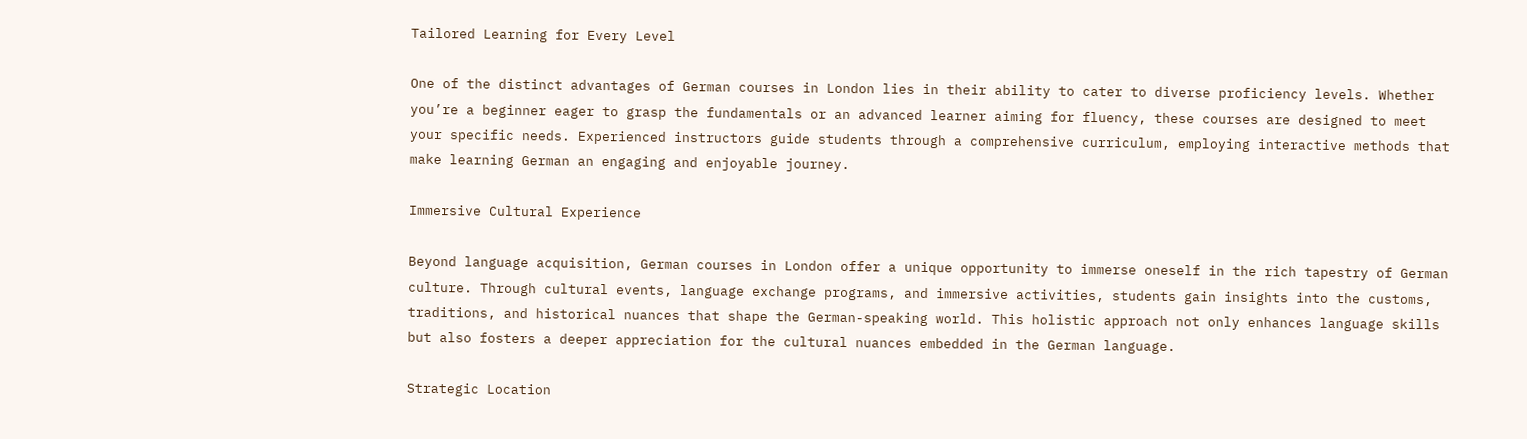Tailored Learning for Every Level

One of the distinct advantages of German courses in London lies in their ability to cater to diverse proficiency levels. Whether you’re a beginner eager to grasp the fundamentals or an advanced learner aiming for fluency, these courses are designed to meet your specific needs. Experienced instructors guide students through a comprehensive curriculum, employing interactive methods that make learning German an engaging and enjoyable journey.

Immersive Cultural Experience

Beyond language acquisition, German courses in London offer a unique opportunity to immerse oneself in the rich tapestry of German culture. Through cultural events, language exchange programs, and immersive activities, students gain insights into the customs, traditions, and historical nuances that shape the German-speaking world. This holistic approach not only enhances language skills but also fosters a deeper appreciation for the cultural nuances embedded in the German language.

Strategic Location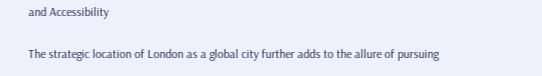and Accessibility

The strategic location of London as a global city further adds to the allure of pursuing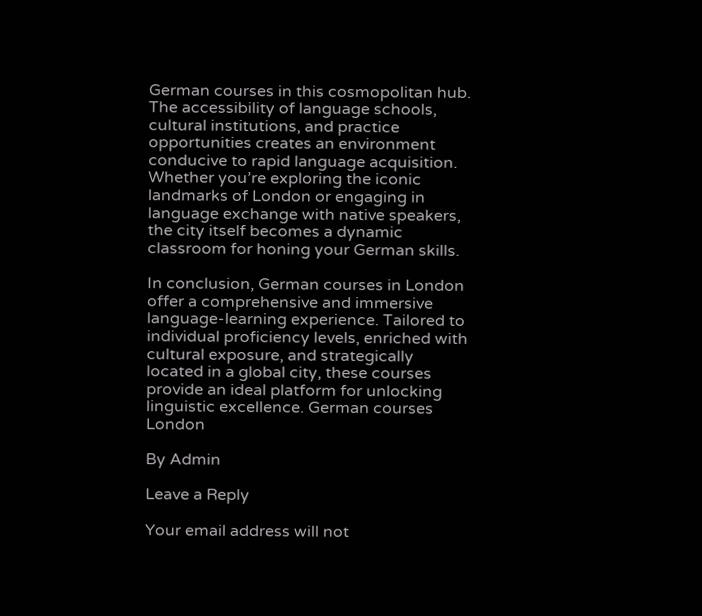German courses in this cosmopolitan hub. The accessibility of language schools, cultural institutions, and practice opportunities creates an environment conducive to rapid language acquisition. Whether you’re exploring the iconic landmarks of London or engaging in language exchange with native speakers, the city itself becomes a dynamic classroom for honing your German skills.

In conclusion, German courses in London offer a comprehensive and immersive language-learning experience. Tailored to individual proficiency levels, enriched with cultural exposure, and strategically located in a global city, these courses provide an ideal platform for unlocking linguistic excellence. German courses London

By Admin

Leave a Reply

Your email address will not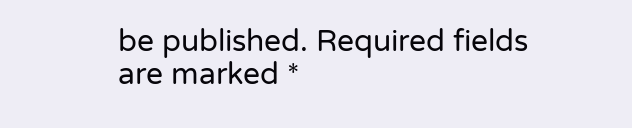be published. Required fields are marked *